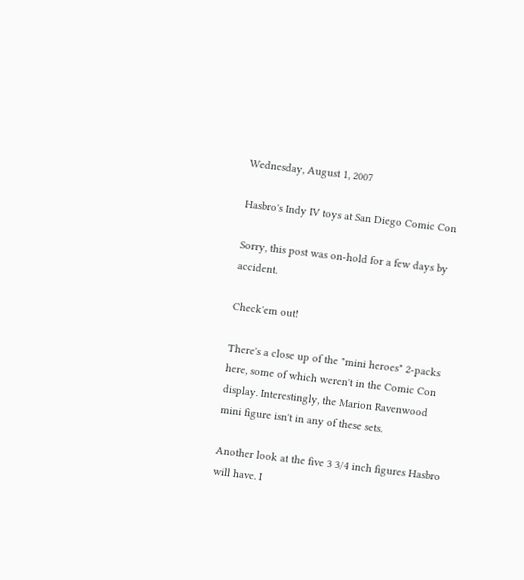Wednesday, August 1, 2007

Hasbro's Indy IV toys at San Diego Comic Con

Sorry, this post was on-hold for a few days by accident.

Check'em out!

There's a close up of the "mini heroes" 2-packs here, some of which weren't in the Comic Con display. Interestingly, the Marion Ravenwood mini figure isn't in any of these sets.

Another look at the five 3 3/4 inch figures Hasbro will have. I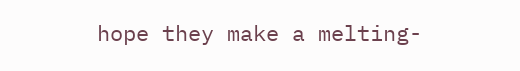hope they make a melting-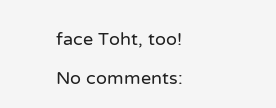face Toht, too!

No comments: